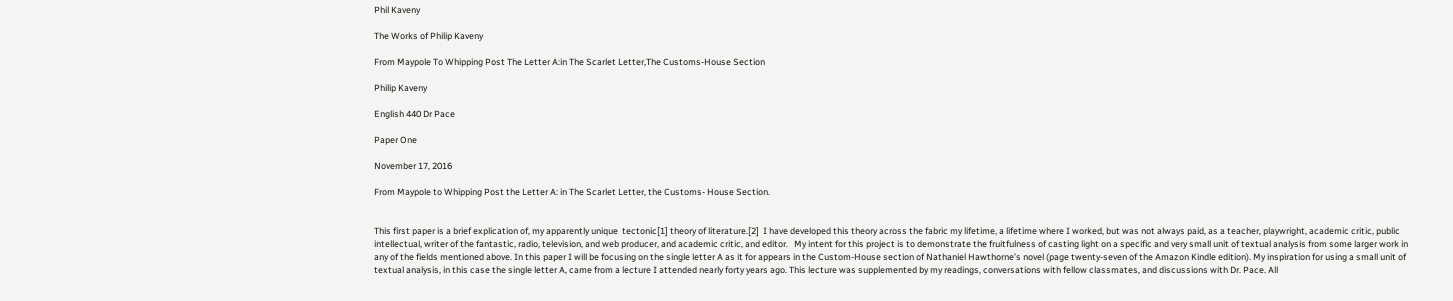Phil Kaveny

The Works of Philip Kaveny

From Maypole To Whipping Post The Letter A:in The Scarlet Letter,The Customs-House Section

Philip Kaveny

English 440 Dr Pace

Paper One

November 17, 2016

From Maypole to Whipping Post the Letter A: in The Scarlet Letter, the Customs- House Section.


This first paper is a brief explication of, my apparently unique  tectonic[1] theory of literature.[2]  I have developed this theory across the fabric my lifetime, a lifetime where I worked, but was not always paid, as a teacher, playwright, academic critic, public intellectual, writer of the fantastic, radio, television, and web producer, and academic critic, and editor.   My intent for this project is to demonstrate the fruitfulness of casting light on a specific and very small unit of textual analysis from some larger work in any of the fields mentioned above. In this paper I will be focusing on the single letter A as it for appears in the Custom-House section of Nathaniel Hawthorne’s novel (page twenty-seven of the Amazon Kindle edition). My inspiration for using a small unit of textual analysis, in this case the single letter A, came from a lecture I attended nearly forty years ago. This lecture was supplemented by my readings, conversations with fellow classmates, and discussions with Dr. Pace. All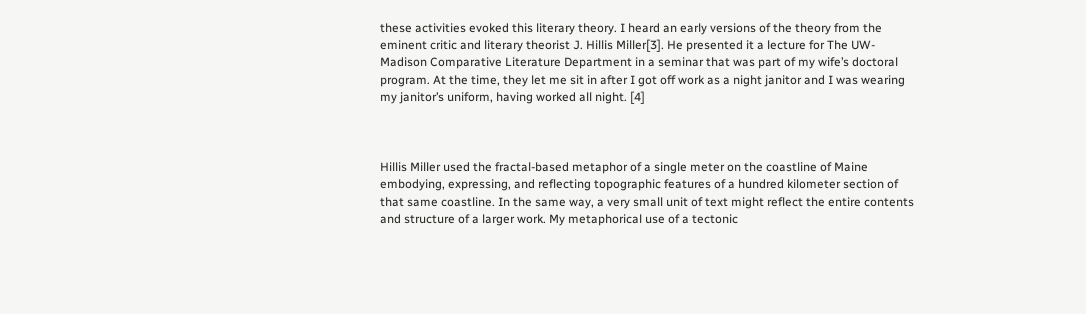these activities evoked this literary theory. I heard an early versions of the theory from the eminent critic and literary theorist J. Hillis Miller[3]. He presented it a lecture for The UW-Madison Comparative Literature Department in a seminar that was part of my wife’s doctoral program. At the time, they let me sit in after I got off work as a night janitor and I was wearing my janitor’s uniform, having worked all night. [4]



Hillis Miller used the fractal-based metaphor of a single meter on the coastline of Maine embodying, expressing, and reflecting topographic features of a hundred kilometer section of that same coastline. In the same way, a very small unit of text might reflect the entire contents and structure of a larger work. My metaphorical use of a tectonic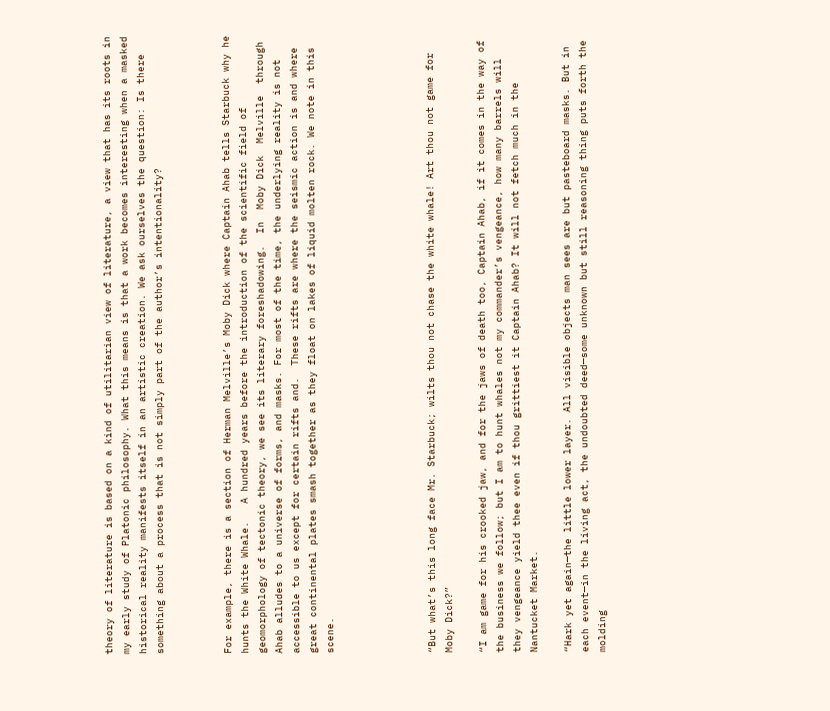theory of literature is based on a kind of utilitarian view of literature, a view that has its roots in my early study of Platonic philosophy. What this means is that a work becomes interesting when a masked historical reality manifests itself in an artistic creation. We ask ourselves the question: Is there something about a process that is not simply part of the author’s intentionality?



For example, there is a section of Herman Melville’s Moby Dick where Captain Ahab tells Starbuck why he hunts the White Whale.   A hundred years before the introduction of the scientific field of geomorphology of tectonic theory, we see its literary foreshadowing.  In  Moby Dick  Melville  through Ahab alludes to a universe of forms, and masks. For most of the time, the underlying reality is not accessible to us except for certain rifts and.  These rifts are where the seismic action is and where great continental plates smash together as they float on lakes of liquid molten rock. We note in this scene.





“But what’s this long face Mr. Starbuck; wilts thou not chase the white whale! Art thou not game for Moby Dick?”

“I am game for his crooked jaw, and for the jaws of death too, Captain Ahab, if it comes in the way of the business we follow; but I am to hunt whales not my commander’s vengeance, how many barrels will they vengeance yield thee even if thou grittiest it Captain Ahab? It will not fetch much in the Nantucket Market.

“Hark yet again—the little lower layer. All visible objects man sees are but pasteboard masks. But in each event—in the living act, the undoubted deed—some unknown but still reasoning thing puts forth the molding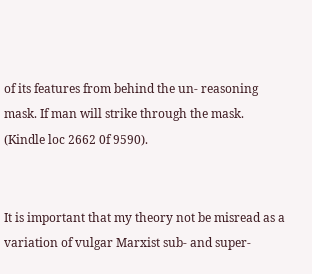of its features from behind the un- reasoning mask. If man will strike through the mask. (Kindle loc 2662 0f 9590).


It is important that my theory not be misread as a variation of vulgar Marxist sub- and super-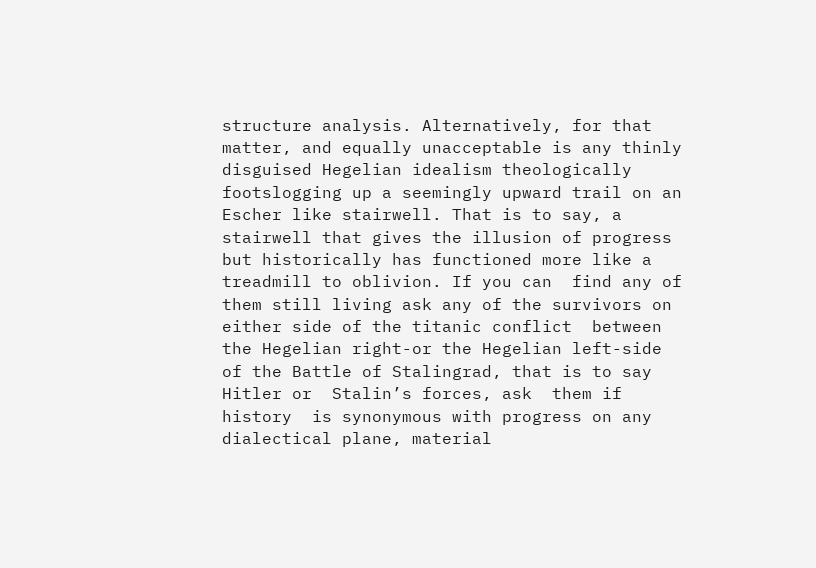structure analysis. Alternatively, for that matter, and equally unacceptable is any thinly disguised Hegelian idealism theologically footslogging up a seemingly upward trail on an Escher like stairwell. That is to say, a stairwell that gives the illusion of progress but historically has functioned more like a treadmill to oblivion. If you can  find any of  them still living ask any of the survivors on either side of the titanic conflict  between  the Hegelian right-or the Hegelian left-side of the Battle of Stalingrad, that is to say Hitler or  Stalin’s forces, ask  them if  history  is synonymous with progress on any dialectical plane, material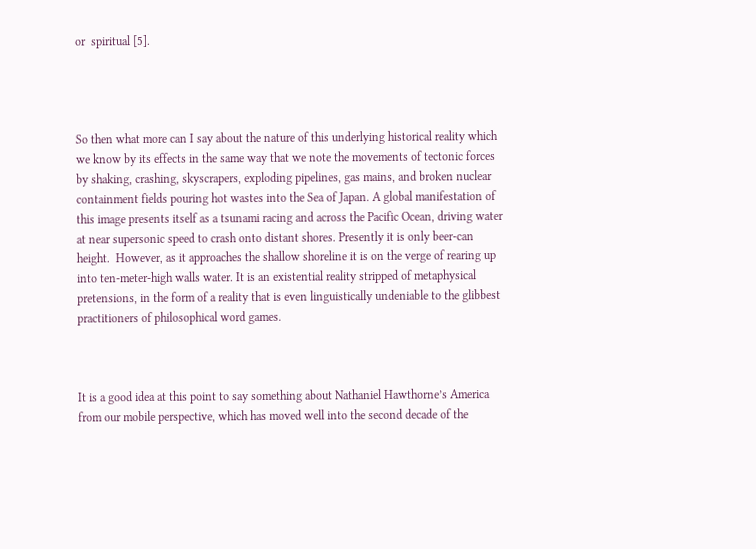or  spiritual [5].




So then what more can I say about the nature of this underlying historical reality which we know by its effects in the same way that we note the movements of tectonic forces by shaking, crashing, skyscrapers, exploding pipelines, gas mains, and broken nuclear containment fields pouring hot wastes into the Sea of Japan. A global manifestation of this image presents itself as a tsunami racing and across the Pacific Ocean, driving water at near supersonic speed to crash onto distant shores. Presently it is only beer-can height.  However, as it approaches the shallow shoreline it is on the verge of rearing up into ten-meter-high walls water. It is an existential reality stripped of metaphysical pretensions, in the form of a reality that is even linguistically undeniable to the glibbest practitioners of philosophical word games.



It is a good idea at this point to say something about Nathaniel Hawthorne’s America from our mobile perspective, which has moved well into the second decade of the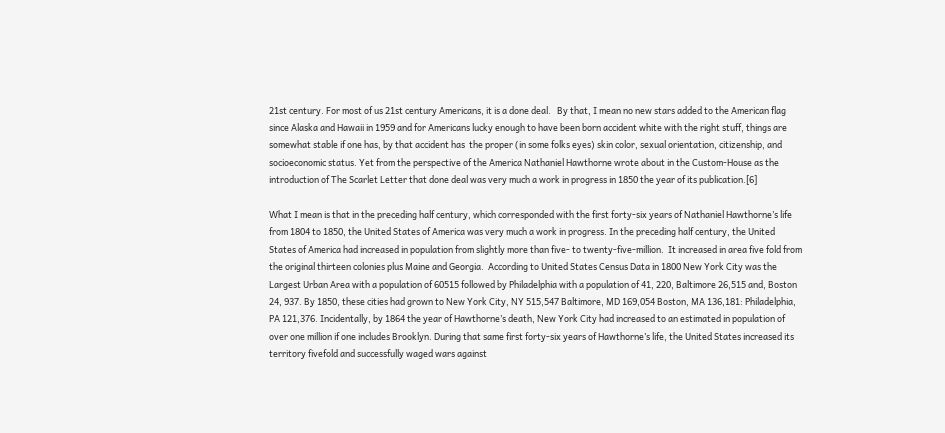21st century. For most of us 21st century Americans, it is a done deal.   By that, I mean no new stars added to the American flag since Alaska and Hawaii in 1959 and for Americans lucky enough to have been born accident white with the right stuff, things are somewhat stable if one has, by that accident has  the proper (in some folks eyes) skin color, sexual orientation, citizenship, and socioeconomic status. Yet from the perspective of the America Nathaniel Hawthorne wrote about in the Custom-House as the introduction of The Scarlet Letter that done deal was very much a work in progress in 1850 the year of its publication.[6]

What I mean is that in the preceding half century, which corresponded with the first forty-six years of Nathaniel Hawthorne’s life from 1804 to 1850, the United States of America was very much a work in progress. In the preceding half century, the United States of America had increased in population from slightly more than five- to twenty-five-million.  It increased in area five fold from the original thirteen colonies plus Maine and Georgia.  According to United States Census Data in 1800 New York City was the Largest Urban Area with a population of 60515 followed by Philadelphia with a population of 41, 220, Baltimore 26,515 and, Boston 24, 937. By 1850, these cities had grown to New York City, NY 515,547 Baltimore, MD 169,054 Boston, MA 136,181: Philadelphia, PA 121,376. Incidentally, by 1864 the year of Hawthorne’s death, New York City had increased to an estimated in population of over one million if one includes Brooklyn. During that same first forty-six years of Hawthorne’s life, the United States increased its territory fivefold and successfully waged wars against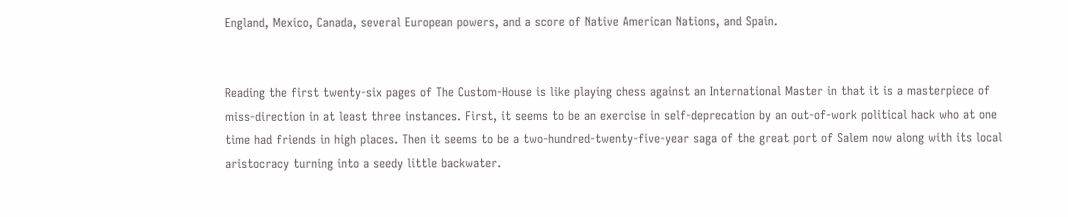England, Mexico, Canada, several European powers, and a score of Native American Nations, and Spain.


Reading the first twenty-six pages of The Custom-House is like playing chess against an International Master in that it is a masterpiece of miss-direction in at least three instances. First, it seems to be an exercise in self-deprecation by an out-of-work political hack who at one time had friends in high places. Then it seems to be a two-hundred-twenty-five-year saga of the great port of Salem now along with its local aristocracy turning into a seedy little backwater.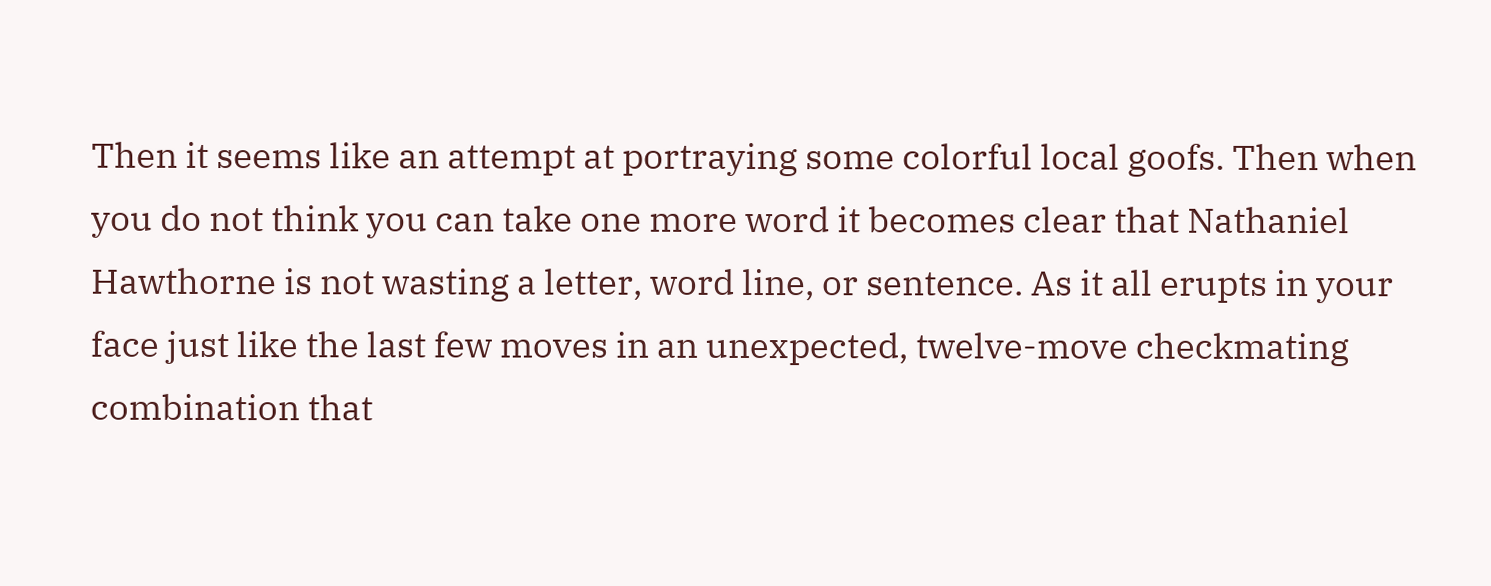Then it seems like an attempt at portraying some colorful local goofs. Then when you do not think you can take one more word it becomes clear that Nathaniel Hawthorne is not wasting a letter, word line, or sentence. As it all erupts in your face just like the last few moves in an unexpected, twelve-move checkmating combination that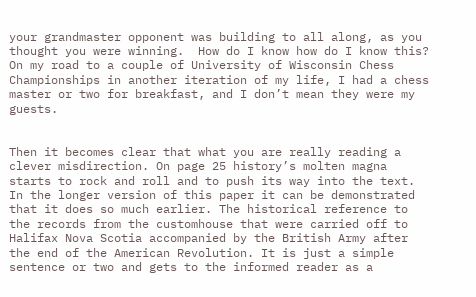your grandmaster opponent was building to all along, as you thought you were winning.  How do I know how do I know this?  On my road to a couple of University of Wisconsin Chess Championships in another iteration of my life, I had a chess master or two for breakfast, and I don’t mean they were my guests.


Then it becomes clear that what you are really reading a clever misdirection. On page 25 history’s molten magna starts to rock and roll and to push its way into the text. In the longer version of this paper it can be demonstrated that it does so much earlier. The historical reference to the records from the customhouse that were carried off to Halifax Nova Scotia accompanied by the British Army after the end of the American Revolution. It is just a simple sentence or two and gets to the informed reader as a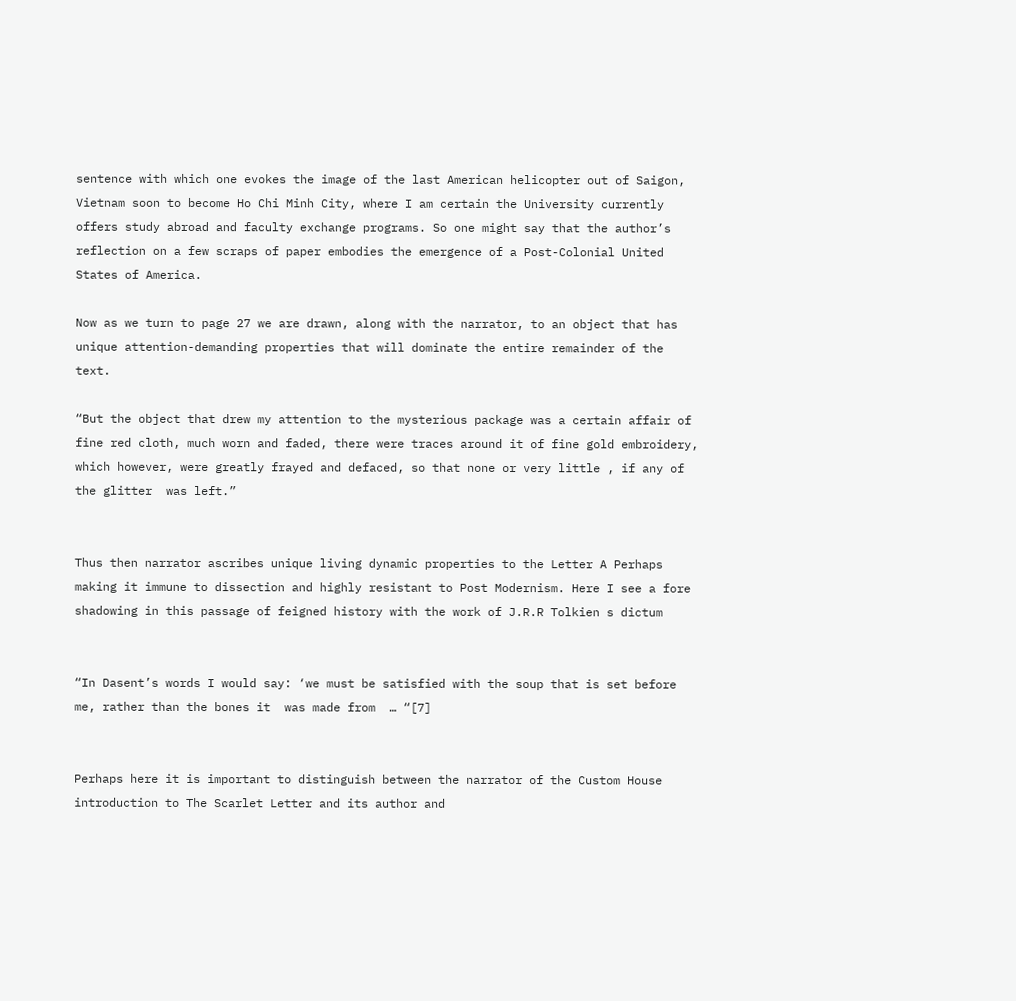sentence with which one evokes the image of the last American helicopter out of Saigon, Vietnam soon to become Ho Chi Minh City, where I am certain the University currently offers study abroad and faculty exchange programs. So one might say that the author’s reflection on a few scraps of paper embodies the emergence of a Post-Colonial United States of America.

Now as we turn to page 27 we are drawn, along with the narrator, to an object that has unique attention-demanding properties that will dominate the entire remainder of the text.

“But the object that drew my attention to the mysterious package was a certain affair of fine red cloth, much worn and faded, there were traces around it of fine gold embroidery, which however, were greatly frayed and defaced, so that none or very little , if any of  the glitter  was left.”


Thus then narrator ascribes unique living dynamic properties to the Letter A Perhaps making it immune to dissection and highly resistant to Post Modernism. Here I see a fore shadowing in this passage of feigned history with the work of J.R.R Tolkien s dictum


“In Dasent’s words I would say: ‘we must be satisfied with the soup that is set before me, rather than the bones it  was made from  … “[7]


Perhaps here it is important to distinguish between the narrator of the Custom House introduction to The Scarlet Letter and its author and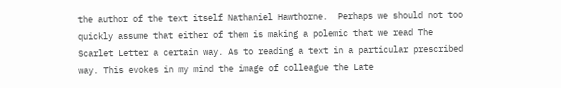the author of the text itself Nathaniel Hawthorne.  Perhaps we should not too quickly assume that either of them is making a polemic that we read The Scarlet Letter a certain way. As to reading a text in a particular prescribed way. This evokes in my mind the image of colleague the Late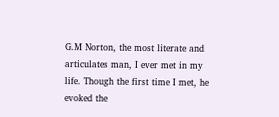G.M Norton, the most literate and articulates man, I ever met in my life. Though the first time I met, he evoked the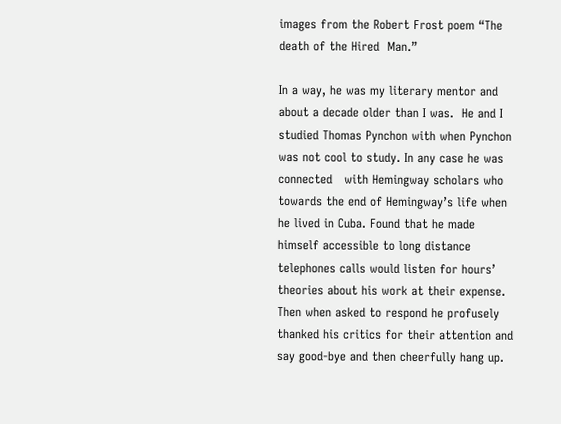images from the Robert Frost poem “The death of the Hired  Man.”

In a way, he was my literary mentor and about a decade older than I was.  He and I studied Thomas Pynchon with when Pynchon was not cool to study. In any case he was connected   with Hemingway scholars who towards the end of Hemingway’s life when he lived in Cuba. Found that he made himself accessible to long distance telephones calls would listen for hours’ theories about his work at their expense.  Then when asked to respond he profusely thanked his critics for their attention and say good-bye and then cheerfully hang up.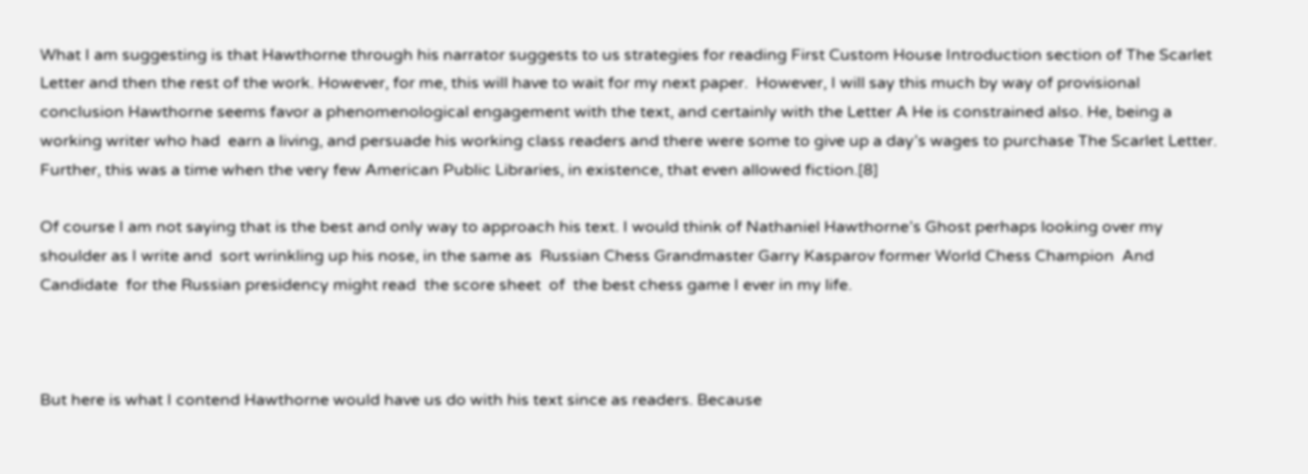What I am suggesting is that Hawthorne through his narrator suggests to us strategies for reading First Custom House Introduction section of The Scarlet Letter and then the rest of the work. However, for me, this will have to wait for my next paper.  However, I will say this much by way of provisional conclusion Hawthorne seems favor a phenomenological engagement with the text, and certainly with the Letter A He is constrained also. He, being a working writer who had  earn a living, and persuade his working class readers and there were some to give up a day’s wages to purchase The Scarlet Letter. Further, this was a time when the very few American Public Libraries, in existence, that even allowed fiction.[8]

Of course I am not saying that is the best and only way to approach his text. I would think of Nathaniel Hawthorne’s Ghost perhaps looking over my shoulder as I write and  sort wrinkling up his nose, in the same as  Russian Chess Grandmaster Garry Kasparov former World Chess Champion  And  Candidate  for the Russian presidency might read  the score sheet  of  the best chess game I ever in my life.



But here is what I contend Hawthorne would have us do with his text since as readers. Because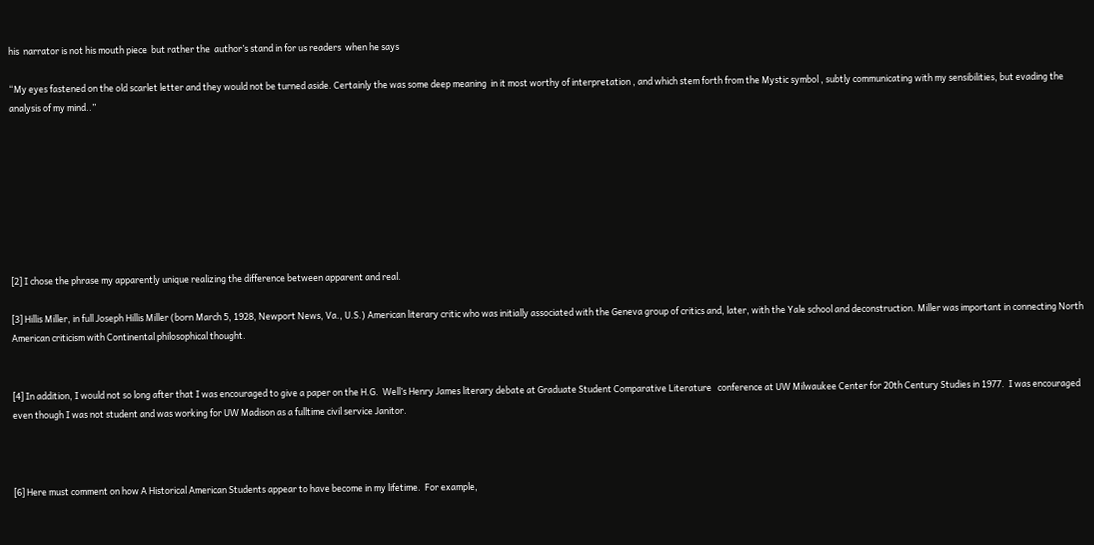his  narrator is not his mouth piece  but rather the  author’s stand in for us readers  when he says

“My eyes fastened on the old scarlet letter and they would not be turned aside. Certainly the was some deep meaning  in it most worthy of interpretation , and which stem forth from the Mystic symbol , subtly communicating with my sensibilities, but evading the analysis of my mind..”








[2] I chose the phrase my apparently unique realizing the difference between apparent and real.

[3] Hillis Miller, in full Joseph Hillis Miller (born March 5, 1928, Newport News, Va., U.S.) American literary critic who was initially associated with the Geneva group of critics and, later, with the Yale school and deconstruction. Miller was important in connecting North American criticism with Continental philosophical thought.


[4] In addition, I would not so long after that I was encouraged to give a paper on the H.G.  Well’s Henry James literary debate at Graduate Student Comparative Literature   conference at UW Milwaukee Center for 20th Century Studies in 1977.  I was encouraged even though I was not student and was working for UW Madison as a fulltime civil service Janitor.



[6] Here must comment on how A Historical American Students appear to have become in my lifetime.  For example,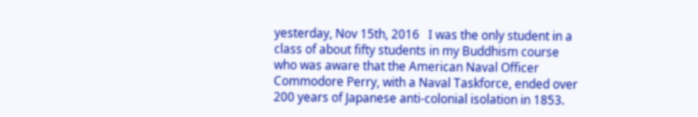yesterday, Nov 15th, 2016   I was the only student in a class of about fifty students in my Buddhism course who was aware that the American Naval Officer Commodore Perry, with a Naval Taskforce, ended over 200 years of Japanese anti-colonial isolation in 1853.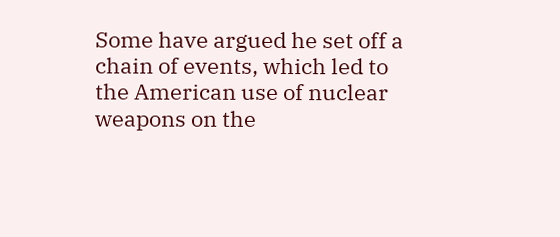Some have argued he set off a chain of events, which led to the American use of nuclear weapons on the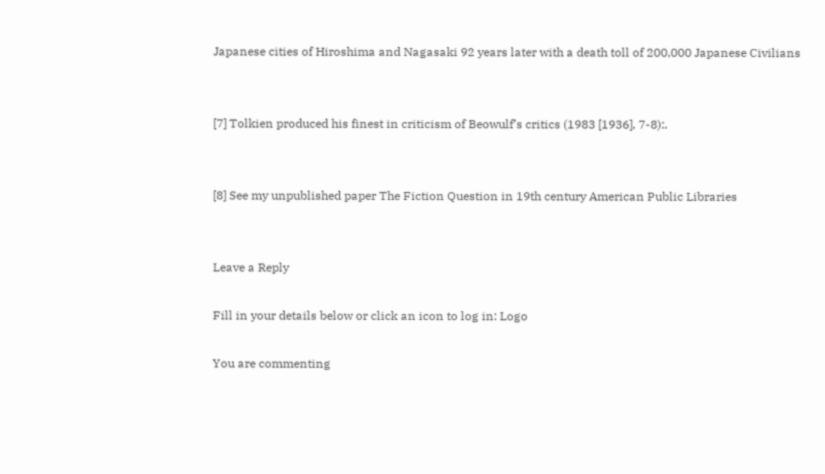Japanese cities of Hiroshima and Nagasaki 92 years later with a death toll of 200,000 Japanese Civilians


[7] Tolkien produced his finest in criticism of Beowulf’s critics (1983 [1936], 7-8):.


[8] See my unpublished paper The Fiction Question in 19th century American Public Libraries


Leave a Reply

Fill in your details below or click an icon to log in: Logo

You are commenting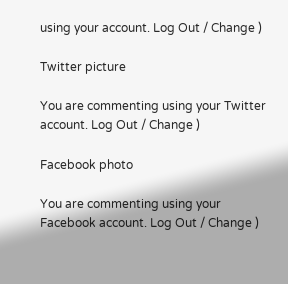using your account. Log Out / Change )

Twitter picture

You are commenting using your Twitter account. Log Out / Change )

Facebook photo

You are commenting using your Facebook account. Log Out / Change )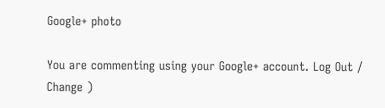Google+ photo

You are commenting using your Google+ account. Log Out / Change )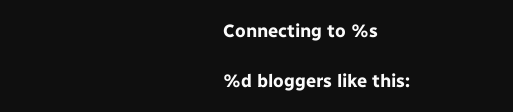Connecting to %s

%d bloggers like this: